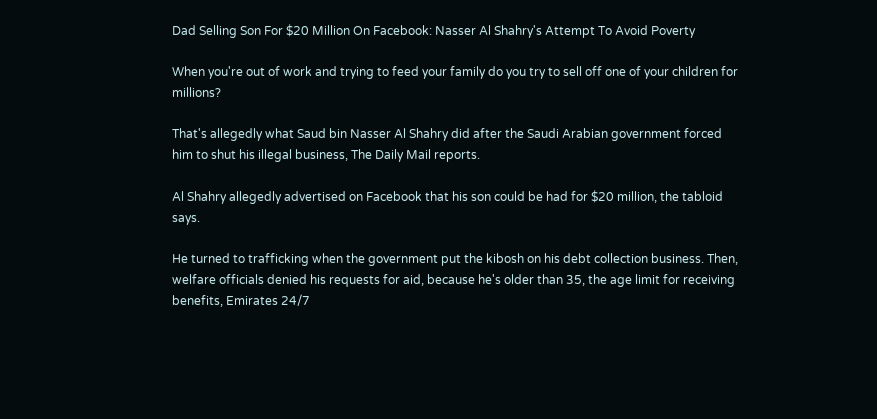Dad Selling Son For $20 Million On Facebook: Nasser Al Shahry's Attempt To Avoid Poverty

When you're out of work and trying to feed your family do you try to sell off one of your children for millions?

That's allegedly what Saud bin Nasser Al Shahry did after the Saudi Arabian government forced him to shut his illegal business, The Daily Mail reports.

Al Shahry allegedly advertised on Facebook that his son could be had for $20 million, the tabloid says.

He turned to trafficking when the government put the kibosh on his debt collection business. Then, welfare officials denied his requests for aid, because he's older than 35, the age limit for receiving benefits, Emirates 24/7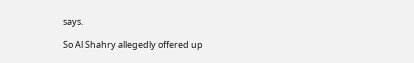says.

So Al Shahry allegedly offered up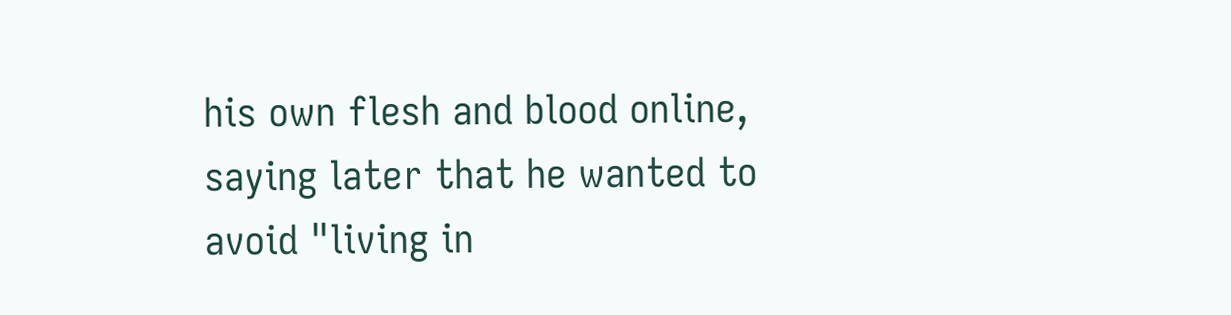his own flesh and blood online, saying later that he wanted to avoid "living in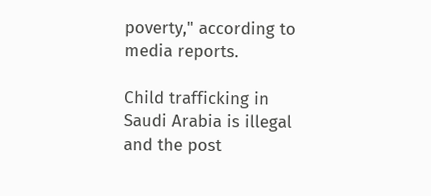poverty," according to media reports.

Child trafficking in Saudi Arabia is illegal and the post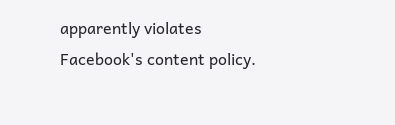apparently violates Facebook's content policy.